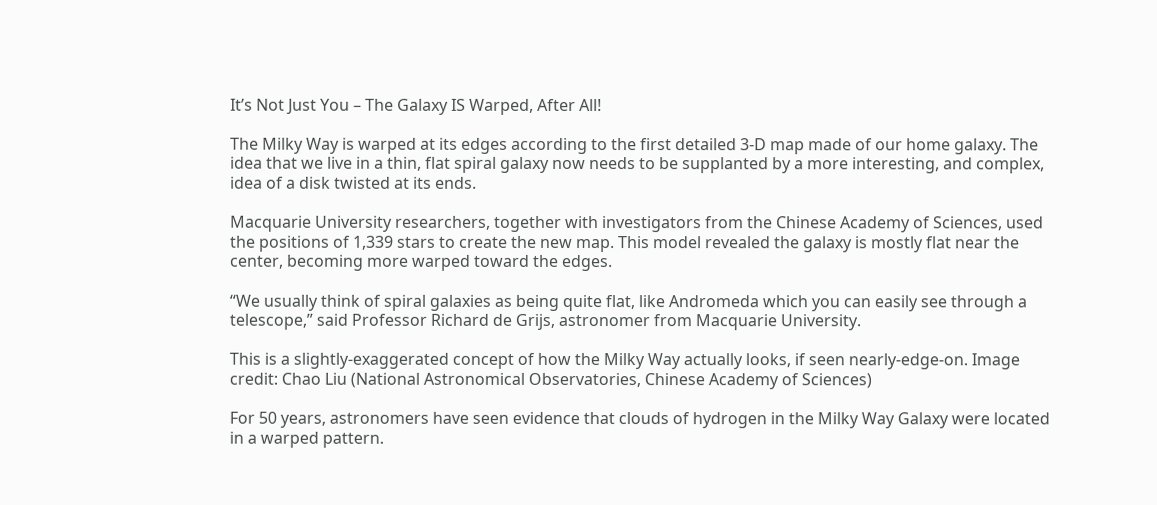It’s Not Just You – The Galaxy IS Warped, After All!

The Milky Way is warped at its edges according to the first detailed 3-D map made of our home galaxy. The idea that we live in a thin, flat spiral galaxy now needs to be supplanted by a more interesting, and complex, idea of a disk twisted at its ends.

Macquarie University researchers, together with investigators from the Chinese Academy of Sciences, used the positions of 1,339 stars to create the new map. This model revealed the galaxy is mostly flat near the center, becoming more warped toward the edges.

“We usually think of spiral galaxies as being quite flat, like Andromeda which you can easily see through a telescope,” said Professor Richard de Grijs, astronomer from Macquarie University.

This is a slightly-exaggerated concept of how the Milky Way actually looks, if seen nearly-edge-on. Image credit: Chao Liu (National Astronomical Observatories, Chinese Academy of Sciences)

For 50 years, astronomers have seen evidence that clouds of hydrogen in the Milky Way Galaxy were located in a warped pattern.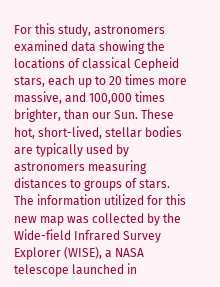For this study, astronomers examined data showing the locations of classical Cepheid stars, each up to 20 times more massive, and 100,000 times brighter, than our Sun. These hot, short-lived, stellar bodies are typically used by astronomers measuring distances to groups of stars. The information utilized for this new map was collected by the Wide-field Infrared Survey Explorer (WISE), a NASA telescope launched in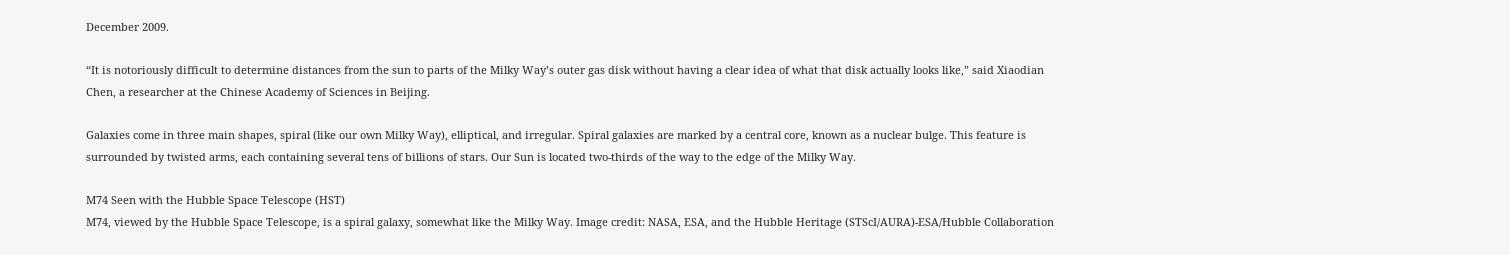December 2009.

“It is notoriously difficult to determine distances from the sun to parts of the Milky Way’s outer gas disk without having a clear idea of what that disk actually looks like,” said Xiaodian Chen, a researcher at the Chinese Academy of Sciences in Beijing.

Galaxies come in three main shapes, spiral (like our own Milky Way), elliptical, and irregular. Spiral galaxies are marked by a central core, known as a nuclear bulge. This feature is surrounded by twisted arms, each containing several tens of billions of stars. Our Sun is located two-thirds of the way to the edge of the Milky Way.

M74 Seen with the Hubble Space Telescope (HST)
M74, viewed by the Hubble Space Telescope, is a spiral galaxy, somewhat like the Milky Way. Image credit: NASA, ESA, and the Hubble Heritage (STScI/AURA)-ESA/Hubble Collaboration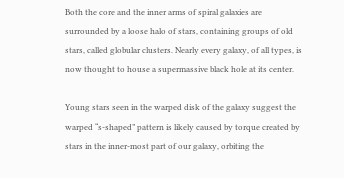Both the core and the inner arms of spiral galaxies are surrounded by a loose halo of stars, containing groups of old stars, called globular clusters. Nearly every galaxy, of all types, is now thought to house a supermassive black hole at its center.

Young stars seen in the warped disk of the galaxy suggest the warped “s-shaped” pattern is likely caused by torque created by stars in the inner-most part of our galaxy, orbiting the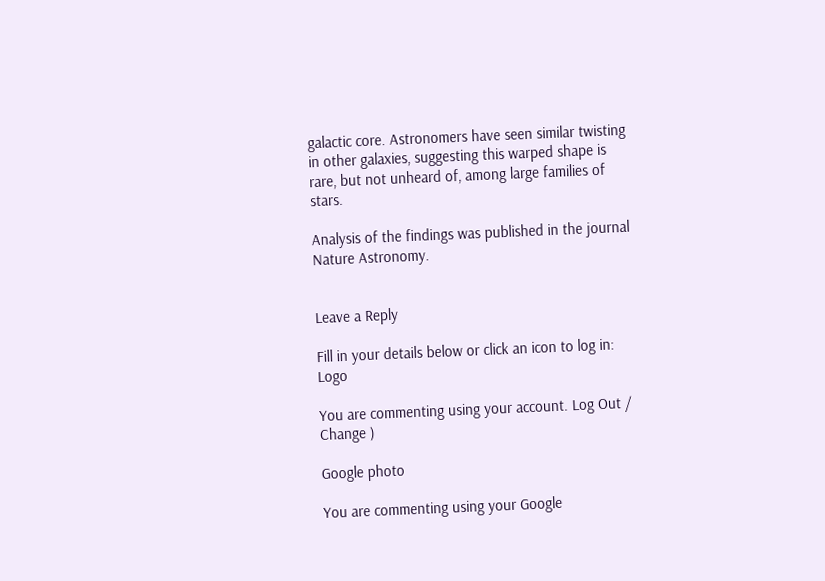galactic core. Astronomers have seen similar twisting in other galaxies, suggesting this warped shape is rare, but not unheard of, among large families of stars.

Analysis of the findings was published in the journal Nature Astronomy.


Leave a Reply

Fill in your details below or click an icon to log in: Logo

You are commenting using your account. Log Out /  Change )

Google photo

You are commenting using your Google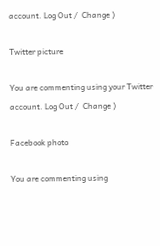account. Log Out /  Change )

Twitter picture

You are commenting using your Twitter account. Log Out /  Change )

Facebook photo

You are commenting using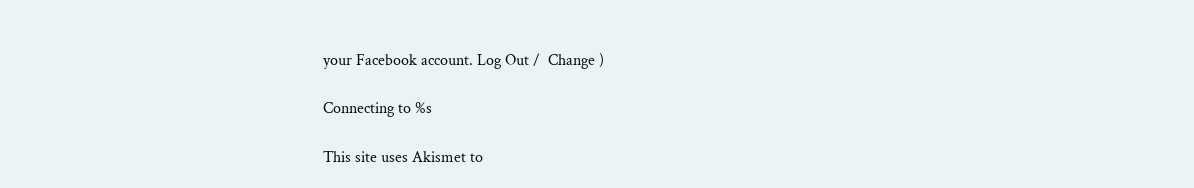your Facebook account. Log Out /  Change )

Connecting to %s

This site uses Akismet to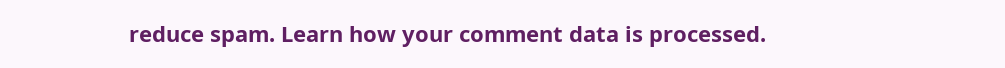reduce spam. Learn how your comment data is processed.